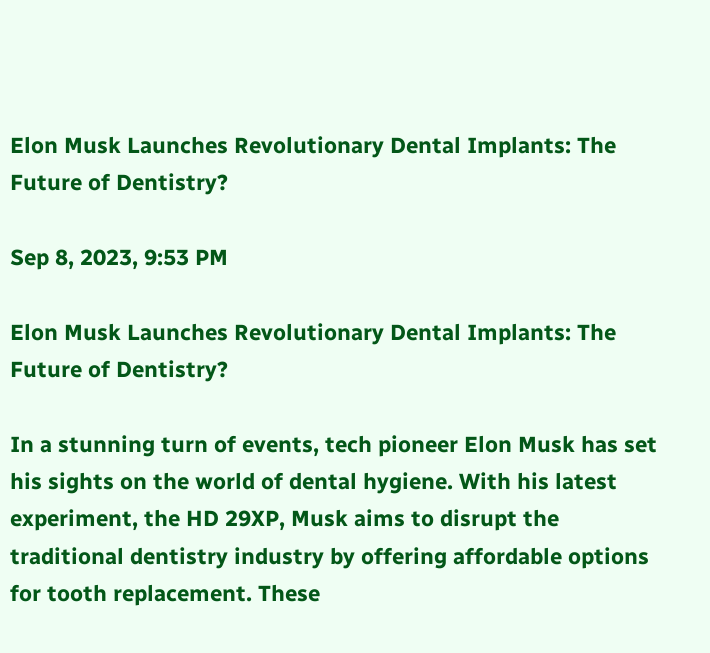Elon Musk Launches Revolutionary Dental Implants: The Future of Dentistry?

Sep 8, 2023, 9:53 PM

Elon Musk Launches Revolutionary Dental Implants: The Future of Dentistry?

In a stunning turn of events, tech pioneer Elon Musk has set his sights on the world of dental hygiene. With his latest experiment, the HD 29XP, Musk aims to disrupt the traditional dentistry industry by offering affordable options for tooth replacement. These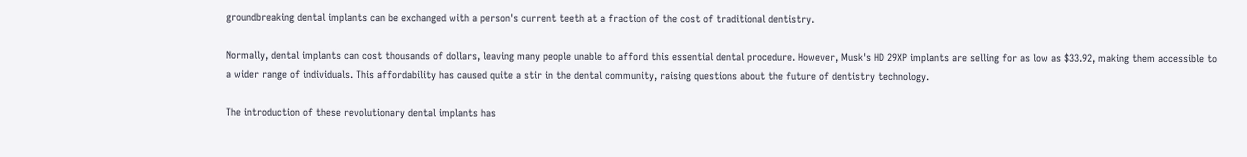groundbreaking dental implants can be exchanged with a person's current teeth at a fraction of the cost of traditional dentistry.

Normally, dental implants can cost thousands of dollars, leaving many people unable to afford this essential dental procedure. However, Musk's HD 29XP implants are selling for as low as $33.92, making them accessible to a wider range of individuals. This affordability has caused quite a stir in the dental community, raising questions about the future of dentistry technology.

The introduction of these revolutionary dental implants has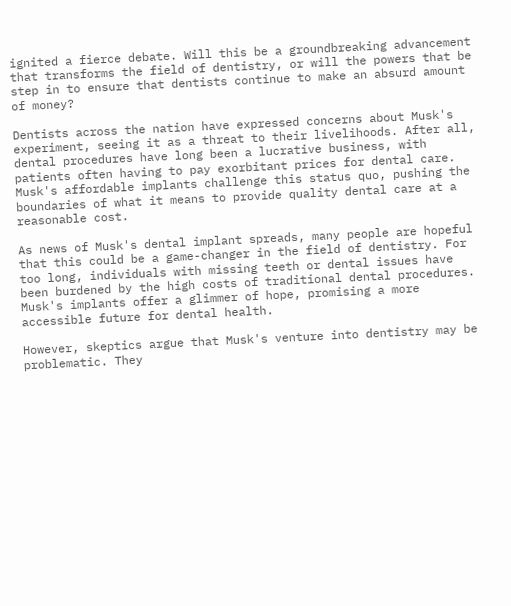ignited a fierce debate. Will this be a groundbreaking advancement that transforms the field of dentistry, or will the powers that be step in to ensure that dentists continue to make an absurd amount of money?

Dentists across the nation have expressed concerns about Musk's experiment, seeing it as a threat to their livelihoods. After all, dental procedures have long been a lucrative business, with patients often having to pay exorbitant prices for dental care. Musk's affordable implants challenge this status quo, pushing the boundaries of what it means to provide quality dental care at a reasonable cost.

As news of Musk's dental implant spreads, many people are hopeful that this could be a game-changer in the field of dentistry. For too long, individuals with missing teeth or dental issues have been burdened by the high costs of traditional dental procedures. Musk's implants offer a glimmer of hope, promising a more accessible future for dental health.

However, skeptics argue that Musk's venture into dentistry may be problematic. They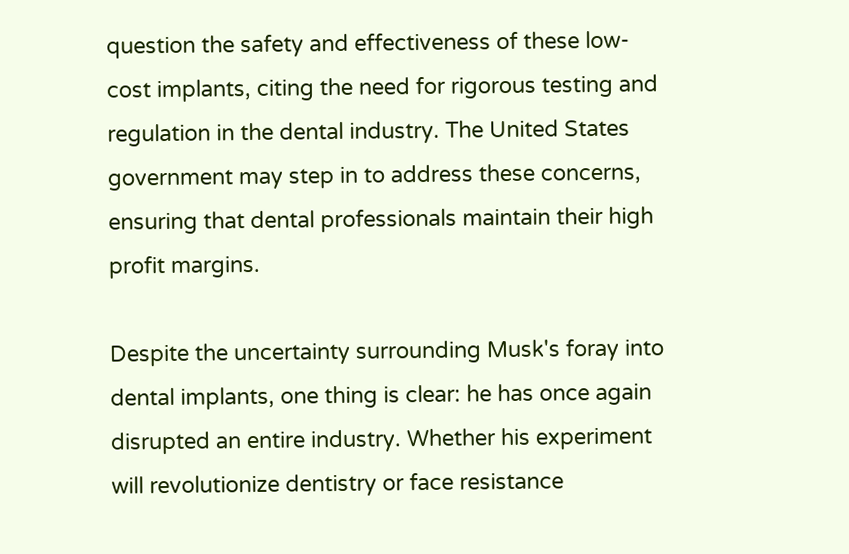question the safety and effectiveness of these low-cost implants, citing the need for rigorous testing and regulation in the dental industry. The United States government may step in to address these concerns, ensuring that dental professionals maintain their high profit margins.

Despite the uncertainty surrounding Musk's foray into dental implants, one thing is clear: he has once again disrupted an entire industry. Whether his experiment will revolutionize dentistry or face resistance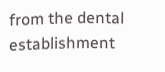from the dental establishment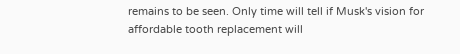remains to be seen. Only time will tell if Musk's vision for affordable tooth replacement will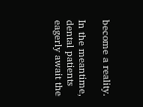become a reality.

In the meantime, dental patients eagerly await the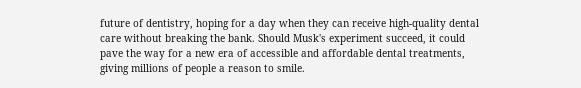future of dentistry, hoping for a day when they can receive high-quality dental care without breaking the bank. Should Musk's experiment succeed, it could pave the way for a new era of accessible and affordable dental treatments, giving millions of people a reason to smile.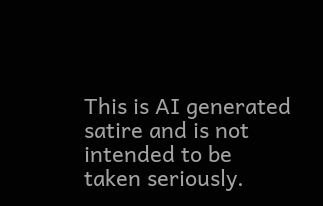This is AI generated satire and is not intended to be taken seriously.